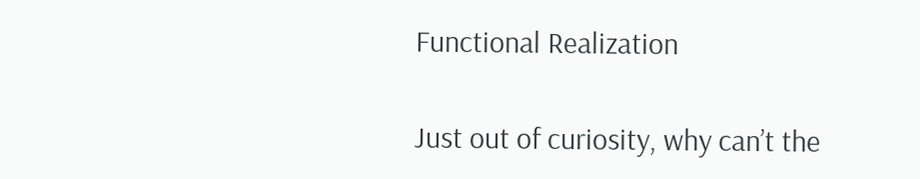Functional Realization

Just out of curiosity, why can’t the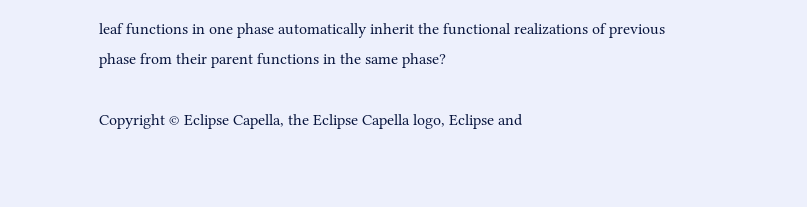leaf functions in one phase automatically inherit the functional realizations of previous phase from their parent functions in the same phase?

Copyright © Eclipse Capella, the Eclipse Capella logo, Eclipse and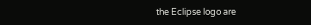the Eclipse logo are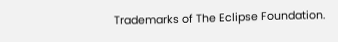Trademarks of The Eclipse Foundation.